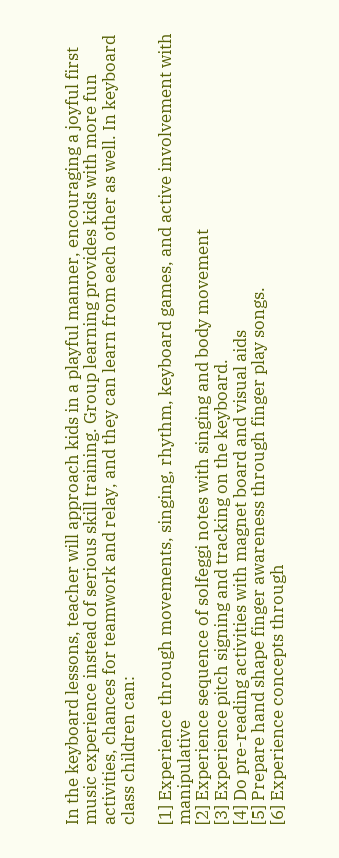In the keyboard lessons, teacher will approach kids in a playful manner, encouraging a joyful first music experience instead of serious skill training. Group learning provides kids with more fun activities, chances for teamwork and relay, and they can learn from each other as well. In keyboard class children can:

[1] Experience through movements, singing, rhythm, keyboard games, and active involvement with manipulative
[2] Experience sequence of solfeggi notes with singing and body movement
[3] Experience pitch signing and tracking on the keyboard.
[4] Do pre-reading activities with magnet board and visual aids
[5] Prepare hand shape finger awareness through finger play songs.
[6] Experience concepts through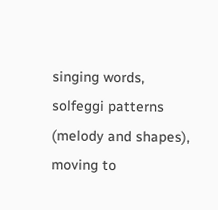singing words, solfeggi patterns (melody and shapes), moving to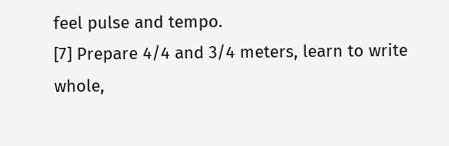feel pulse and tempo.
[7] Prepare 4/4 and 3/4 meters, learn to write whole,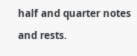half and quarter notes and rests.